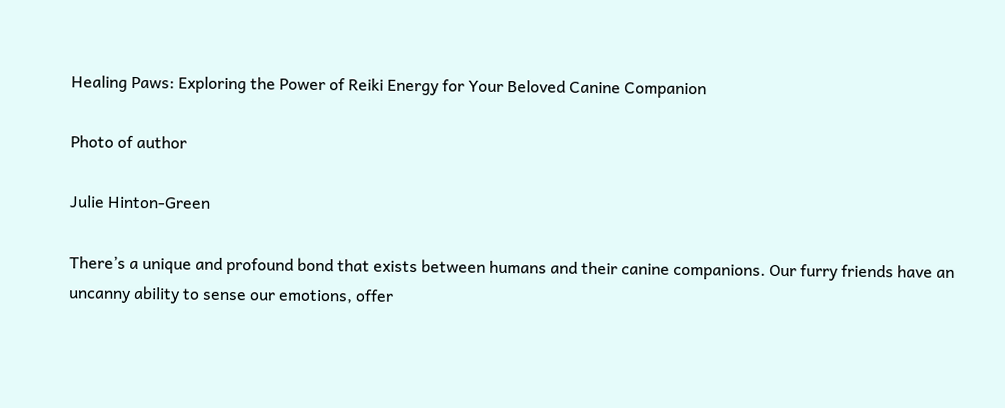Healing Paws: Exploring the Power of Reiki Energy for Your Beloved Canine Companion

Photo of author

Julie Hinton-Green

There’s a unique and profound bond that exists between humans and their canine companions. Our furry friends have an uncanny ability to sense our emotions, offer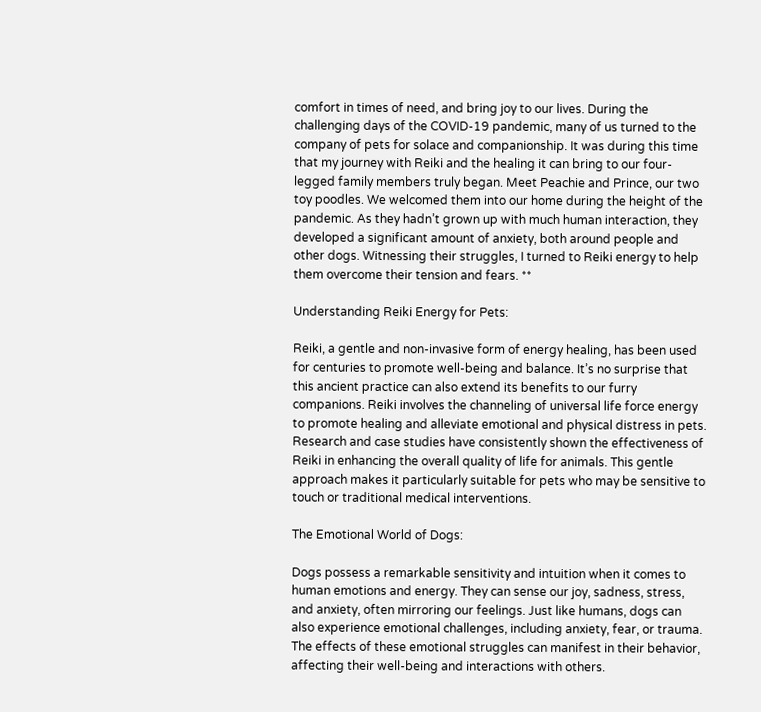comfort in times of need, and bring joy to our lives. During the challenging days of the COVID-19 pandemic, many of us turned to the company of pets for solace and companionship. It was during this time that my journey with Reiki and the healing it can bring to our four-legged family members truly began. Meet Peachie and Prince, our two toy poodles. We welcomed them into our home during the height of the pandemic. As they hadn’t grown up with much human interaction, they developed a significant amount of anxiety, both around people and other dogs. Witnessing their struggles, I turned to Reiki energy to help them overcome their tension and fears. **

Understanding Reiki Energy for Pets:

Reiki, a gentle and non-invasive form of energy healing, has been used for centuries to promote well-being and balance. It’s no surprise that this ancient practice can also extend its benefits to our furry companions. Reiki involves the channeling of universal life force energy to promote healing and alleviate emotional and physical distress in pets. Research and case studies have consistently shown the effectiveness of Reiki in enhancing the overall quality of life for animals. This gentle approach makes it particularly suitable for pets who may be sensitive to touch or traditional medical interventions.

The Emotional World of Dogs:

Dogs possess a remarkable sensitivity and intuition when it comes to human emotions and energy. They can sense our joy, sadness, stress, and anxiety, often mirroring our feelings. Just like humans, dogs can also experience emotional challenges, including anxiety, fear, or trauma. The effects of these emotional struggles can manifest in their behavior, affecting their well-being and interactions with others.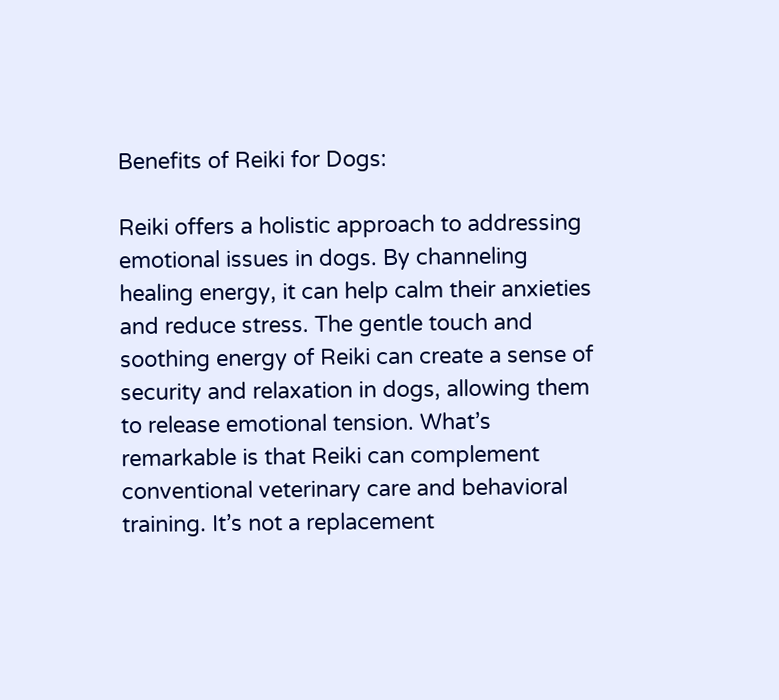Benefits of Reiki for Dogs:

Reiki offers a holistic approach to addressing emotional issues in dogs. By channeling healing energy, it can help calm their anxieties and reduce stress. The gentle touch and soothing energy of Reiki can create a sense of security and relaxation in dogs, allowing them to release emotional tension. What’s remarkable is that Reiki can complement conventional veterinary care and behavioral training. It’s not a replacement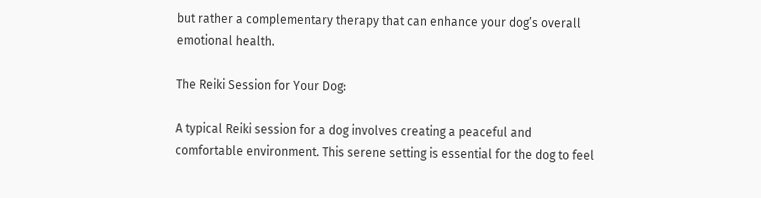but rather a complementary therapy that can enhance your dog’s overall emotional health.

The Reiki Session for Your Dog:

A typical Reiki session for a dog involves creating a peaceful and comfortable environment. This serene setting is essential for the dog to feel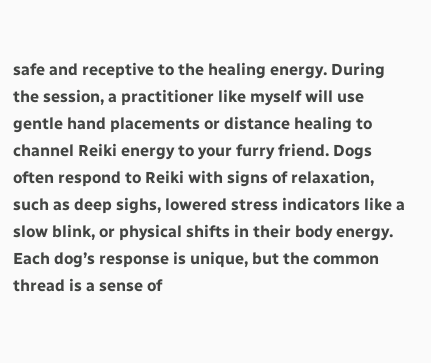safe and receptive to the healing energy. During the session, a practitioner like myself will use gentle hand placements or distance healing to channel Reiki energy to your furry friend. Dogs often respond to Reiki with signs of relaxation, such as deep sighs, lowered stress indicators like a slow blink, or physical shifts in their body energy. Each dog’s response is unique, but the common thread is a sense of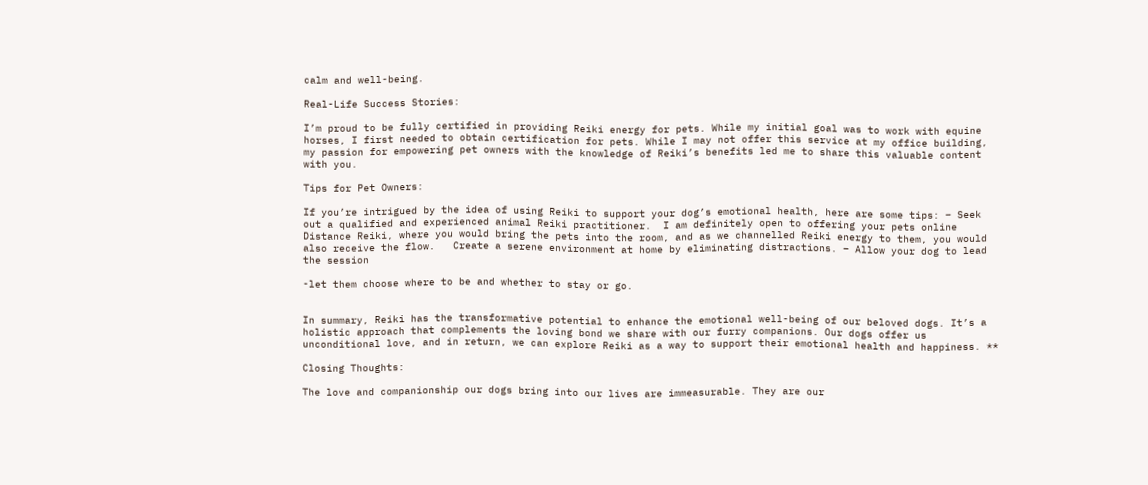calm and well-being.

Real-Life Success Stories:

I’m proud to be fully certified in providing Reiki energy for pets. While my initial goal was to work with equine horses, I first needed to obtain certification for pets. While I may not offer this service at my office building, my passion for empowering pet owners with the knowledge of Reiki’s benefits led me to share this valuable content with you.

Tips for Pet Owners:

If you’re intrigued by the idea of using Reiki to support your dog’s emotional health, here are some tips: – Seek out a qualified and experienced animal Reiki practitioner.  I am definitely open to offering your pets online Distance Reiki, where you would bring the pets into the room, and as we channelled Reiki energy to them, you would also receive the flow.   Create a serene environment at home by eliminating distractions. – Allow your dog to lead the session

-let them choose where to be and whether to stay or go.


In summary, Reiki has the transformative potential to enhance the emotional well-being of our beloved dogs. It’s a holistic approach that complements the loving bond we share with our furry companions. Our dogs offer us unconditional love, and in return, we can explore Reiki as a way to support their emotional health and happiness. **

Closing Thoughts:

The love and companionship our dogs bring into our lives are immeasurable. They are our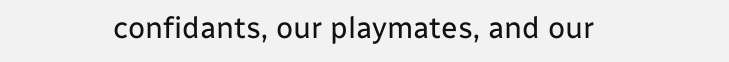confidants, our playmates, and our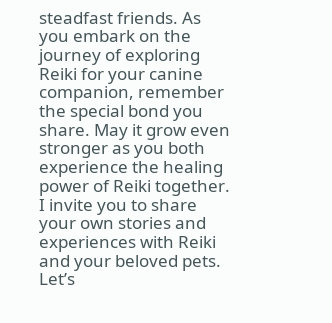steadfast friends. As you embark on the journey of exploring Reiki for your canine companion, remember the special bond you share. May it grow even stronger as you both experience the healing power of Reiki together. I invite you to share your own stories and experiences with Reiki and your beloved pets. Let’s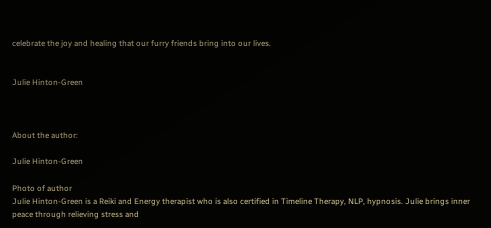celebrate the joy and healing that our furry friends bring into our lives.


Julie Hinton-Green



About the author:

Julie Hinton-Green

Photo of author
Julie Hinton-Green is a Reiki and Energy therapist who is also certified in Timeline Therapy, NLP, hypnosis. Julie brings inner peace through relieving stress and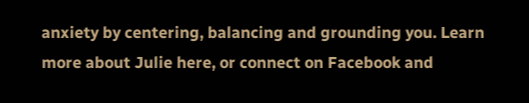anxiety by centering, balancing and grounding you. Learn more about Julie here, or connect on Facebook and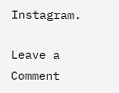Instagram.

Leave a Comment